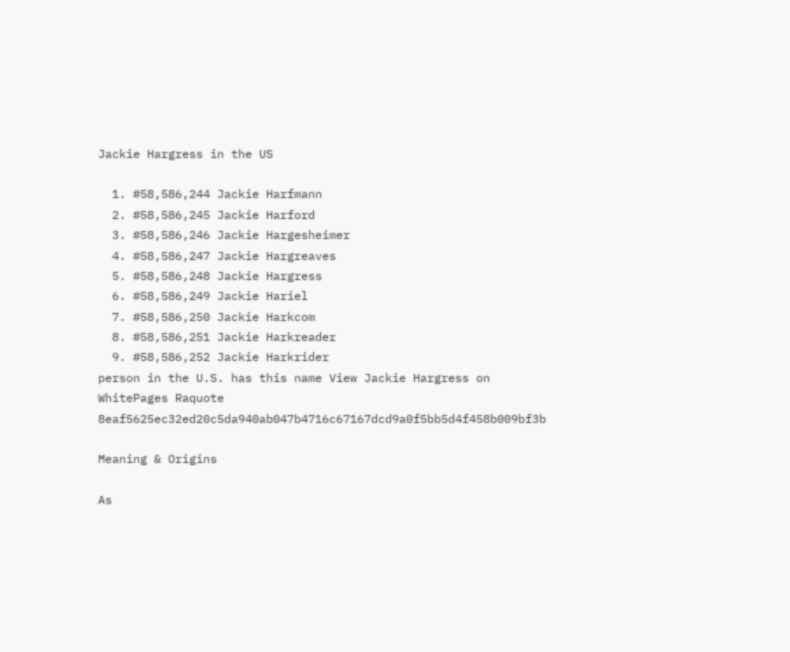Jackie Hargress in the US

  1. #58,586,244 Jackie Harfmann
  2. #58,586,245 Jackie Harford
  3. #58,586,246 Jackie Hargesheimer
  4. #58,586,247 Jackie Hargreaves
  5. #58,586,248 Jackie Hargress
  6. #58,586,249 Jackie Hariel
  7. #58,586,250 Jackie Harkcom
  8. #58,586,251 Jackie Harkreader
  9. #58,586,252 Jackie Harkrider
person in the U.S. has this name View Jackie Hargress on WhitePages Raquote 8eaf5625ec32ed20c5da940ab047b4716c67167dcd9a0f5bb5d4f458b009bf3b

Meaning & Origins

As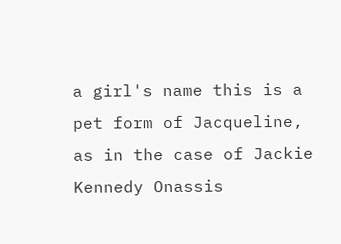a girl's name this is a pet form of Jacqueline, as in the case of Jackie Kennedy Onassis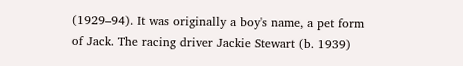(1929–94). It was originally a boy's name, a pet form of Jack. The racing driver Jackie Stewart (b. 1939)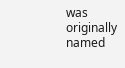was originally named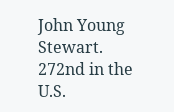John Young Stewart.
272nd in the U.S.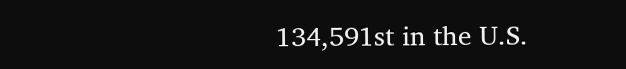134,591st in the U.S.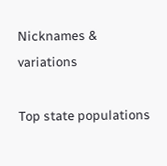Nicknames & variations

Top state populations